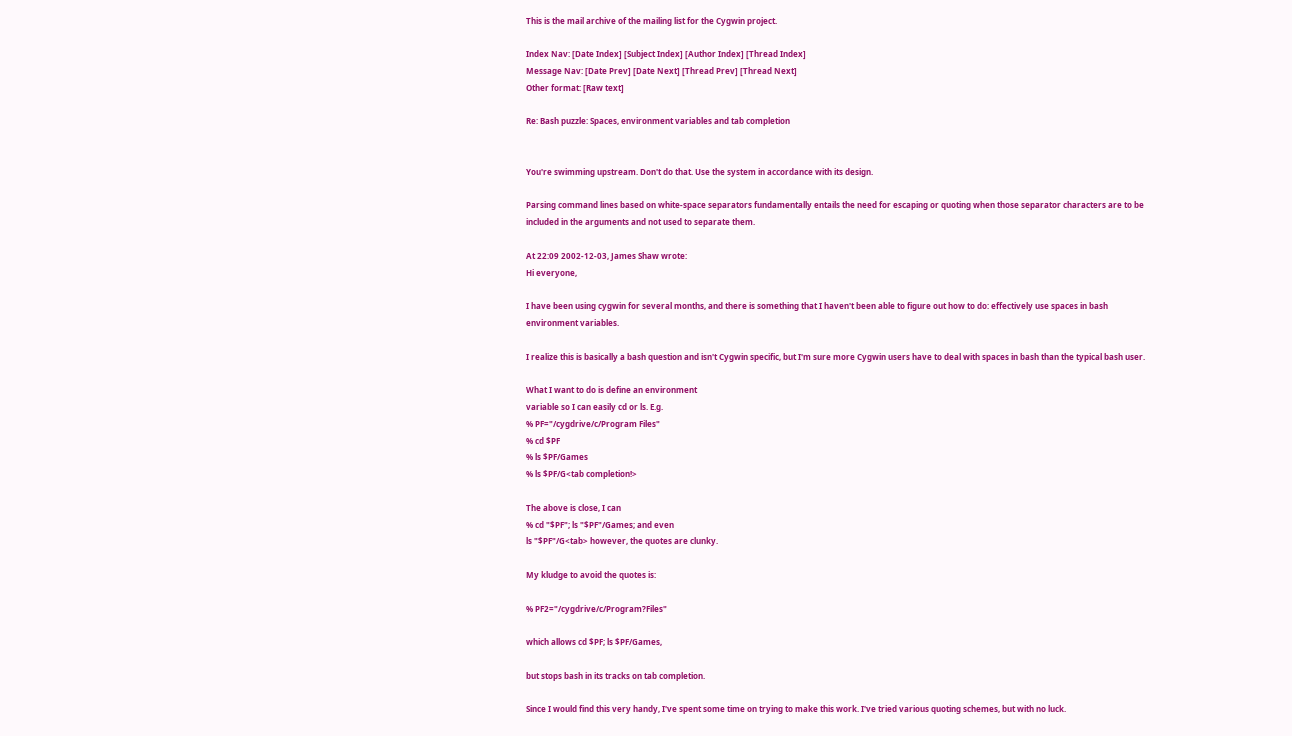This is the mail archive of the mailing list for the Cygwin project.

Index Nav: [Date Index] [Subject Index] [Author Index] [Thread Index]
Message Nav: [Date Prev] [Date Next] [Thread Prev] [Thread Next]
Other format: [Raw text]

Re: Bash puzzle: Spaces, environment variables and tab completion


You're swimming upstream. Don't do that. Use the system in accordance with its design.

Parsing command lines based on white-space separators fundamentally entails the need for escaping or quoting when those separator characters are to be included in the arguments and not used to separate them.

At 22:09 2002-12-03, James Shaw wrote:
Hi everyone,

I have been using cygwin for several months, and there is something that I haven't been able to figure out how to do: effectively use spaces in bash environment variables.

I realize this is basically a bash question and isn't Cygwin specific, but I'm sure more Cygwin users have to deal with spaces in bash than the typical bash user.

What I want to do is define an environment
variable so I can easily cd or ls. E.g.
% PF="/cygdrive/c/Program Files"
% cd $PF
% ls $PF/Games
% ls $PF/G<tab completion!>

The above is close, I can
% cd "$PF"; ls "$PF"/Games; and even
ls "$PF"/G<tab> however, the quotes are clunky.

My kludge to avoid the quotes is:

% PF2="/cygdrive/c/Program?Files"

which allows cd $PF; ls $PF/Games,

but stops bash in its tracks on tab completion.

Since I would find this very handy, I've spent some time on trying to make this work. I've tried various quoting schemes, but with no luck.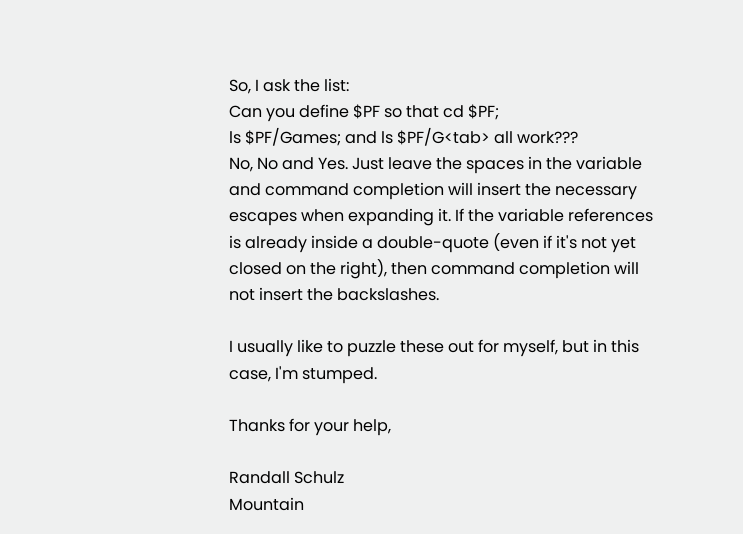So, I ask the list:
Can you define $PF so that cd $PF;
ls $PF/Games; and ls $PF/G<tab> all work???
No, No and Yes. Just leave the spaces in the variable and command completion will insert the necessary escapes when expanding it. If the variable references is already inside a double-quote (even if it's not yet closed on the right), then command completion will not insert the backslashes.

I usually like to puzzle these out for myself, but in this case, I'm stumped.

Thanks for your help,

Randall Schulz
Mountain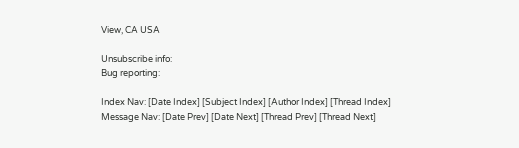View, CA USA

Unsubscribe info:
Bug reporting:

Index Nav: [Date Index] [Subject Index] [Author Index] [Thread Index]
Message Nav: [Date Prev] [Date Next] [Thread Prev] [Thread Next]